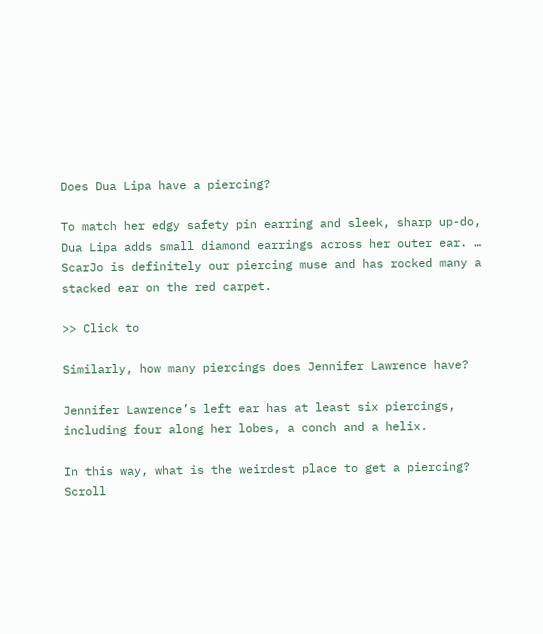Does Dua Lipa have a piercing?

To match her edgy safety pin earring and sleek, sharp up-do, Dua Lipa adds small diamond earrings across her outer ear. … ScarJo is definitely our piercing muse and has rocked many a stacked ear on the red carpet.

>> Click to

Similarly, how many piercings does Jennifer Lawrence have?

Jennifer Lawrence’s left ear has at least six piercings, including four along her lobes, a conch and a helix.

In this way, what is the weirdest place to get a piercing? Scroll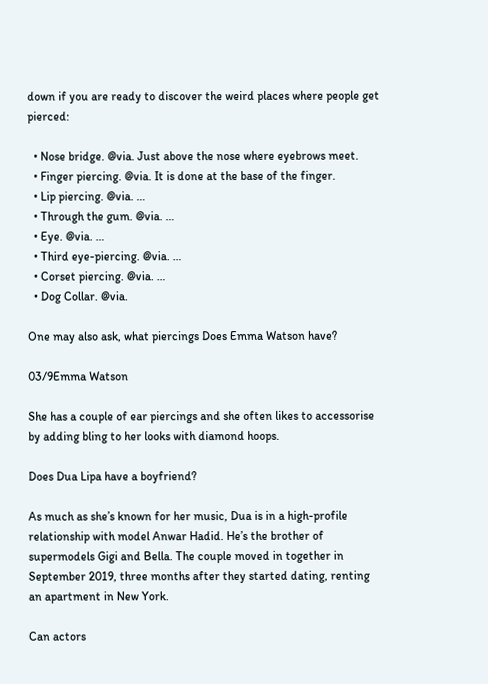down if you are ready to discover the weird places where people get pierced:

  • Nose bridge. @via. Just above the nose where eyebrows meet.
  • Finger piercing. @via. It is done at the base of the finger.
  • Lip piercing. @via. …
  • Through the gum. @via. …
  • Eye. @via. …
  • Third eye-piercing. @via. …
  • Corset piercing. @via. …
  • Dog Collar. @via.

One may also ask, what piercings Does Emma Watson have?

03/9Emma Watson

She has a couple of ear piercings and she often likes to accessorise by adding bling to her looks with diamond hoops.

Does Dua Lipa have a boyfriend?

As much as she’s known for her music, Dua is in a high-profile relationship with model Anwar Hadid. He’s the brother of supermodels Gigi and Bella. The couple moved in together in September 2019, three months after they started dating, renting an apartment in New York.

Can actors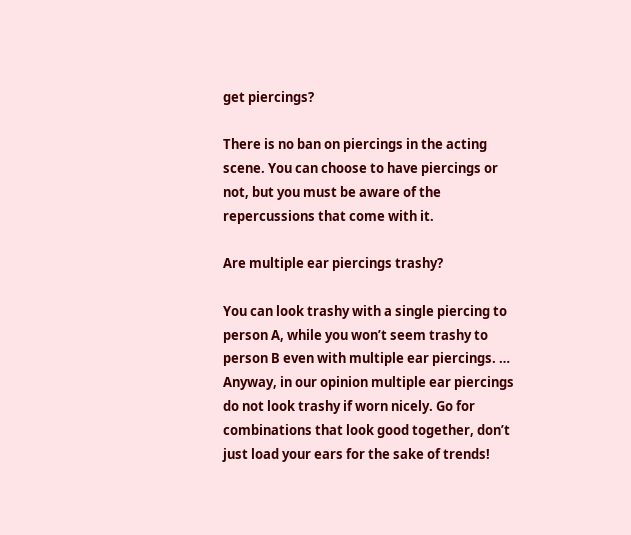get piercings?

There is no ban on piercings in the acting scene. You can choose to have piercings or not, but you must be aware of the repercussions that come with it.

Are multiple ear piercings trashy?

You can look trashy with a single piercing to person A, while you won’t seem trashy to person B even with multiple ear piercings. … Anyway, in our opinion multiple ear piercings do not look trashy if worn nicely. Go for combinations that look good together, don’t just load your ears for the sake of trends!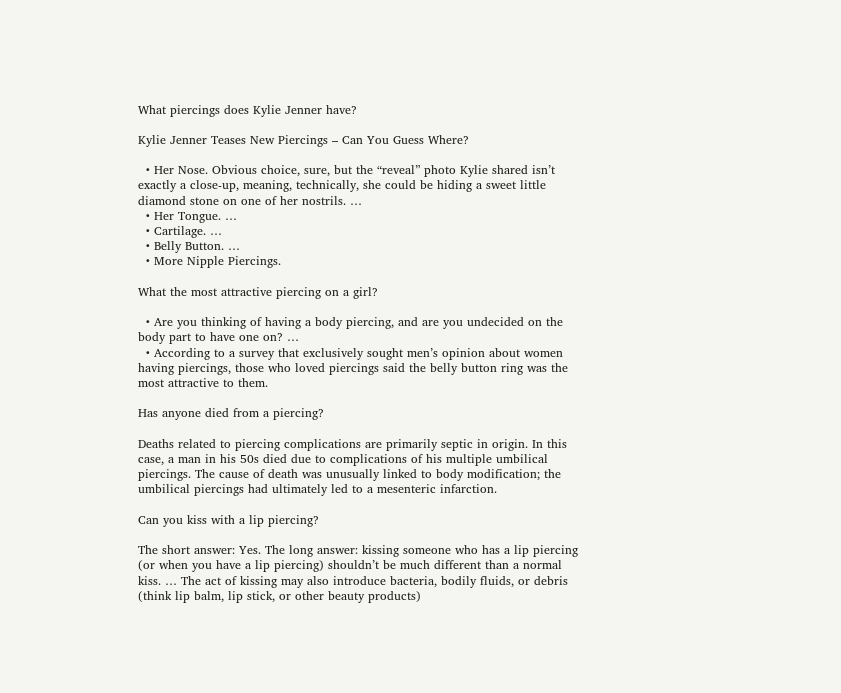What piercings does Kylie Jenner have?

Kylie Jenner Teases New Piercings – Can You Guess Where?

  • Her Nose. Obvious choice, sure, but the “reveal” photo Kylie shared isn’t exactly a close-up, meaning, technically, she could be hiding a sweet little diamond stone on one of her nostrils. …
  • Her Tongue. …
  • Cartilage. …
  • Belly Button. …
  • More Nipple Piercings.

What the most attractive piercing on a girl?

  • Are you thinking of having a body piercing, and are you undecided on the body part to have one on? …
  • According to a survey that exclusively sought men’s opinion about women having piercings, those who loved piercings said the belly button ring was the most attractive to them.

Has anyone died from a piercing?

Deaths related to piercing complications are primarily septic in origin. In this case, a man in his 50s died due to complications of his multiple umbilical piercings. The cause of death was unusually linked to body modification; the umbilical piercings had ultimately led to a mesenteric infarction.

Can you kiss with a lip piercing?

The short answer: Yes. The long answer: kissing someone who has a lip piercing (or when you have a lip piercing) shouldn’t be much different than a normal kiss. … The act of kissing may also introduce bacteria, bodily fluids, or debris (think lip balm, lip stick, or other beauty products)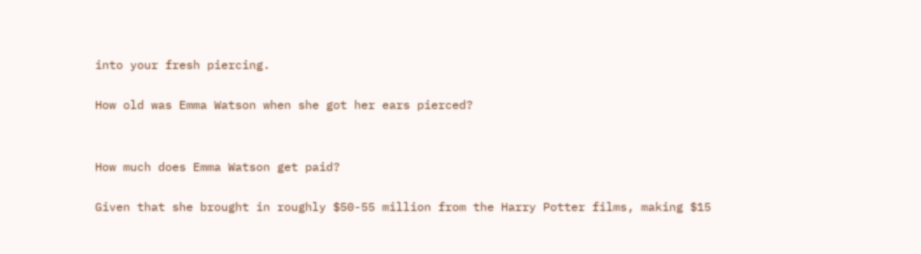into your fresh piercing.

How old was Emma Watson when she got her ears pierced?


How much does Emma Watson get paid?

Given that she brought in roughly $50-55 million from the Harry Potter films, making $15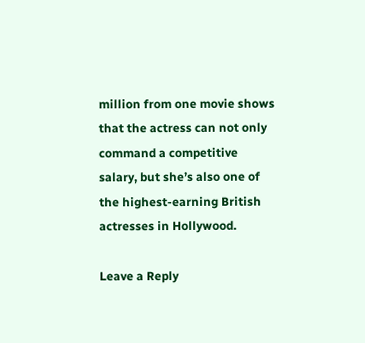million from one movie shows that the actress can not only command a competitive salary, but she’s also one of the highest-earning British actresses in Hollywood.

Leave a Reply